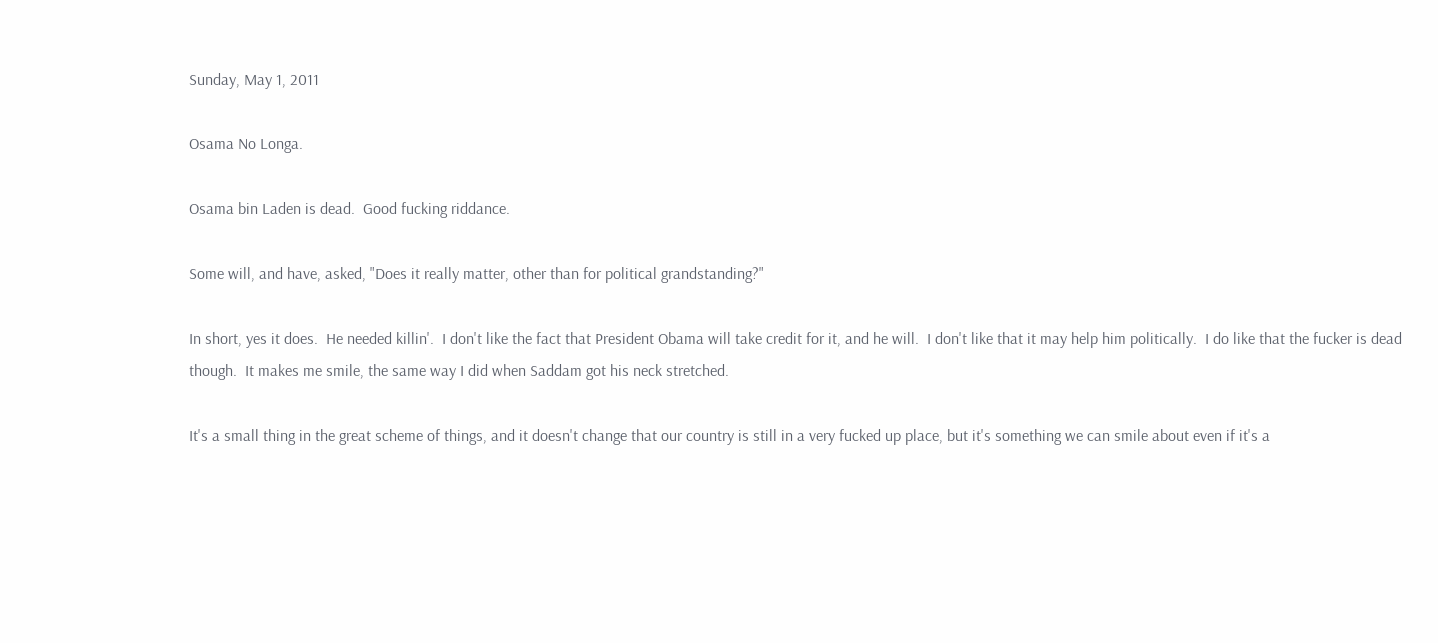Sunday, May 1, 2011

Osama No Longa.

Osama bin Laden is dead.  Good fucking riddance.

Some will, and have, asked, "Does it really matter, other than for political grandstanding?"

In short, yes it does.  He needed killin'.  I don't like the fact that President Obama will take credit for it, and he will.  I don't like that it may help him politically.  I do like that the fucker is dead though.  It makes me smile, the same way I did when Saddam got his neck stretched.

It's a small thing in the great scheme of things, and it doesn't change that our country is still in a very fucked up place, but it's something we can smile about even if it's a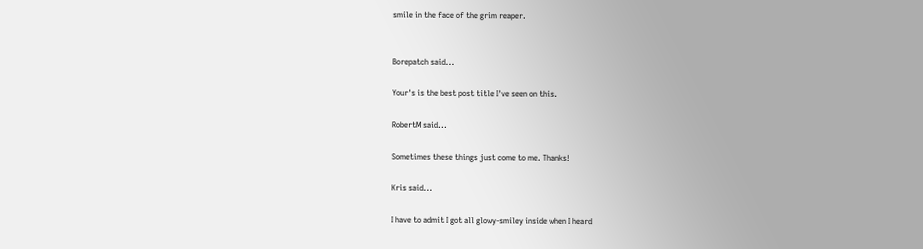smile in the face of the grim reaper.


Borepatch said...

Your's is the best post title I've seen on this.

RobertM said...

Sometimes these things just come to me. Thanks!

Kris said...

I have to admit I got all glowy-smiley inside when I heard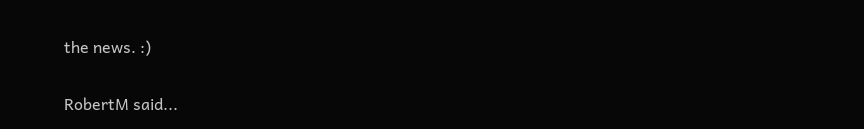the news. :)

RobertM said...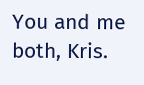You and me both, Kris.